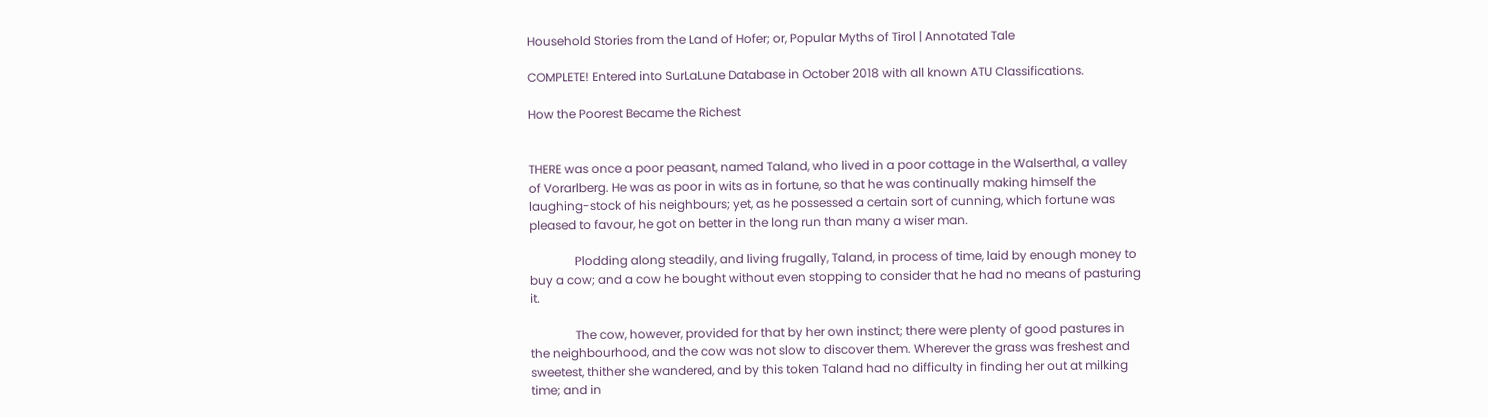Household Stories from the Land of Hofer; or, Popular Myths of Tirol | Annotated Tale

COMPLETE! Entered into SurLaLune Database in October 2018 with all known ATU Classifications.

How the Poorest Became the Richest


THERE was once a poor peasant, named Taland, who lived in a poor cottage in the Walserthal, a valley of Vorarlberg. He was as poor in wits as in fortune, so that he was continually making himself the laughing-stock of his neighbours; yet, as he possessed a certain sort of cunning, which fortune was pleased to favour, he got on better in the long run than many a wiser man.

               Plodding along steadily, and living frugally, Taland, in process of time, laid by enough money to buy a cow; and a cow he bought without even stopping to consider that he had no means of pasturing it.

               The cow, however, provided for that by her own instinct; there were plenty of good pastures in the neighbourhood, and the cow was not slow to discover them. Wherever the grass was freshest and sweetest, thither she wandered, and by this token Taland had no difficulty in finding her out at milking time; and in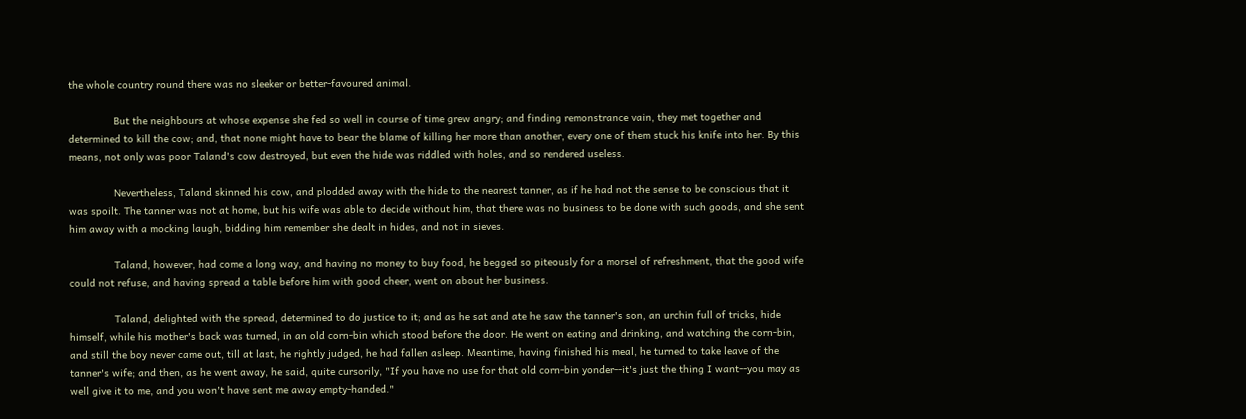the whole country round there was no sleeker or better-favoured animal.

               But the neighbours at whose expense she fed so well in course of time grew angry; and finding remonstrance vain, they met together and determined to kill the cow; and, that none might have to bear the blame of killing her more than another, every one of them stuck his knife into her. By this means, not only was poor Taland's cow destroyed, but even the hide was riddled with holes, and so rendered useless.

               Nevertheless, Taland skinned his cow, and plodded away with the hide to the nearest tanner, as if he had not the sense to be conscious that it was spoilt. The tanner was not at home, but his wife was able to decide without him, that there was no business to be done with such goods, and she sent him away with a mocking laugh, bidding him remember she dealt in hides, and not in sieves.

               Taland, however, had come a long way, and having no money to buy food, he begged so piteously for a morsel of refreshment, that the good wife could not refuse, and having spread a table before him with good cheer, went on about her business.

               Taland, delighted with the spread, determined to do justice to it; and as he sat and ate he saw the tanner's son, an urchin full of tricks, hide himself, while his mother's back was turned, in an old corn-bin which stood before the door. He went on eating and drinking, and watching the corn-bin, and still the boy never came out, till at last, he rightly judged, he had fallen asleep. Meantime, having finished his meal, he turned to take leave of the tanner's wife; and then, as he went away, he said, quite cursorily, "If you have no use for that old corn-bin yonder--it's just the thing I want--you may as well give it to me, and you won't have sent me away empty-handed."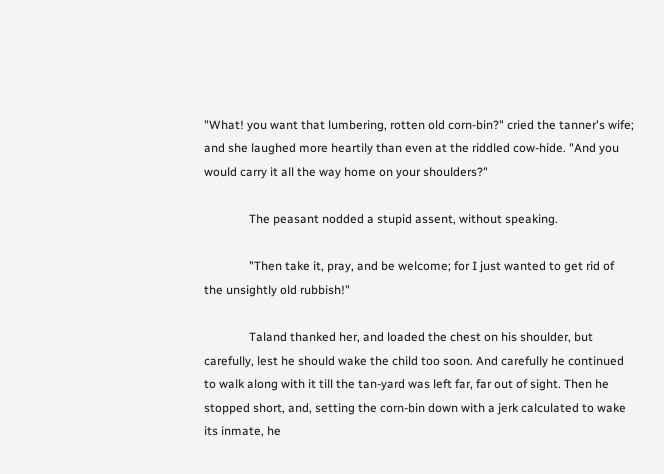"What! you want that lumbering, rotten old corn-bin?" cried the tanner's wife; and she laughed more heartily than even at the riddled cow-hide. "And you would carry it all the way home on your shoulders?"

               The peasant nodded a stupid assent, without speaking.

               "Then take it, pray, and be welcome; for I just wanted to get rid of the unsightly old rubbish!"

               Taland thanked her, and loaded the chest on his shoulder, but carefully, lest he should wake the child too soon. And carefully he continued to walk along with it till the tan-yard was left far, far out of sight. Then he stopped short, and, setting the corn-bin down with a jerk calculated to wake its inmate, he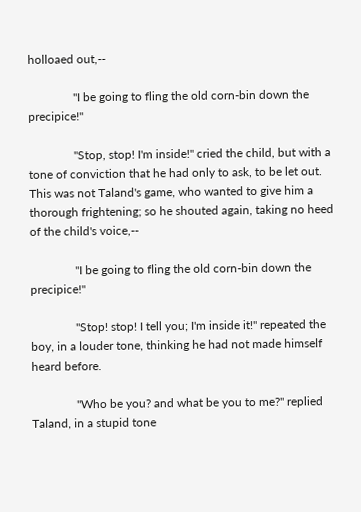holloaed out,--

               "I be going to fling the old corn-bin down the precipice!"

               "Stop, stop! I'm inside!" cried the child, but with a tone of conviction that he had only to ask, to be let out. This was not Taland's game, who wanted to give him a thorough frightening; so he shouted again, taking no heed of the child's voice,--

               "I be going to fling the old corn-bin down the precipice!"

               "Stop! stop! I tell you; I'm inside it!" repeated the boy, in a louder tone, thinking he had not made himself heard before.

               "Who be you? and what be you to me?" replied Taland, in a stupid tone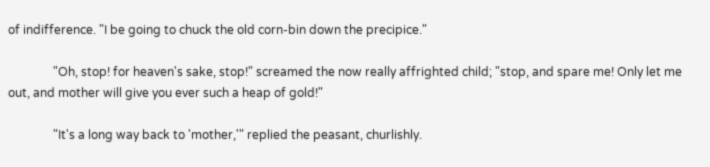of indifference. "I be going to chuck the old corn-bin down the precipice."

               "Oh, stop! for heaven's sake, stop!" screamed the now really affrighted child; "stop, and spare me! Only let me out, and mother will give you ever such a heap of gold!"

               "It's a long way back to 'mother,'" replied the peasant, churlishly.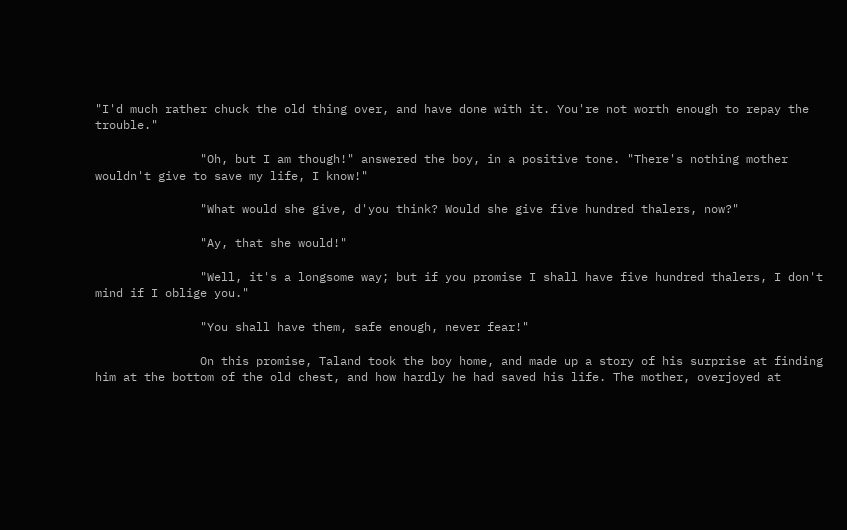"I'd much rather chuck the old thing over, and have done with it. You're not worth enough to repay the trouble."

               "Oh, but I am though!" answered the boy, in a positive tone. "There's nothing mother wouldn't give to save my life, I know!"

               "What would she give, d'you think? Would she give five hundred thalers, now?"

               "Ay, that she would!"

               "Well, it's a longsome way; but if you promise I shall have five hundred thalers, I don't mind if I oblige you."

               "You shall have them, safe enough, never fear!"

               On this promise, Taland took the boy home, and made up a story of his surprise at finding him at the bottom of the old chest, and how hardly he had saved his life. The mother, overjoyed at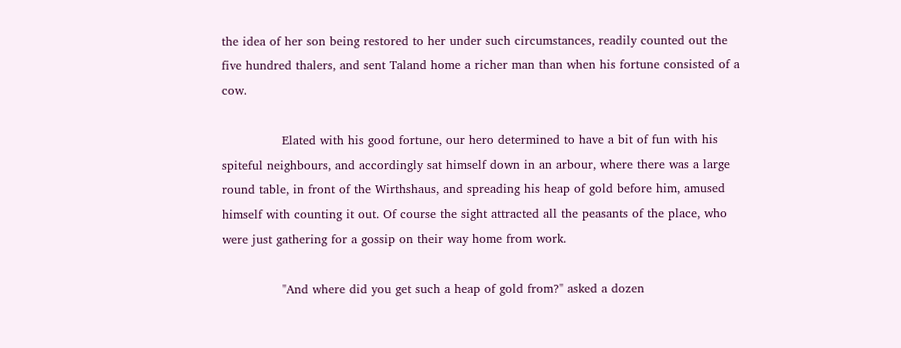the idea of her son being restored to her under such circumstances, readily counted out the five hundred thalers, and sent Taland home a richer man than when his fortune consisted of a cow.

               Elated with his good fortune, our hero determined to have a bit of fun with his spiteful neighbours, and accordingly sat himself down in an arbour, where there was a large round table, in front of the Wirthshaus, and spreading his heap of gold before him, amused himself with counting it out. Of course the sight attracted all the peasants of the place, who were just gathering for a gossip on their way home from work.

               "And where did you get such a heap of gold from?" asked a dozen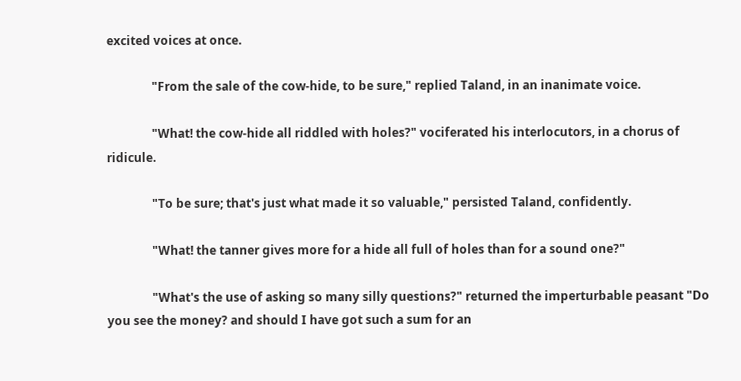excited voices at once.

               "From the sale of the cow-hide, to be sure," replied Taland, in an inanimate voice.

               "What! the cow-hide all riddled with holes?" vociferated his interlocutors, in a chorus of ridicule.

               "To be sure; that's just what made it so valuable," persisted Taland, confidently.

               "What! the tanner gives more for a hide all full of holes than for a sound one?"

               "What's the use of asking so many silly questions?" returned the imperturbable peasant "Do you see the money? and should I have got such a sum for an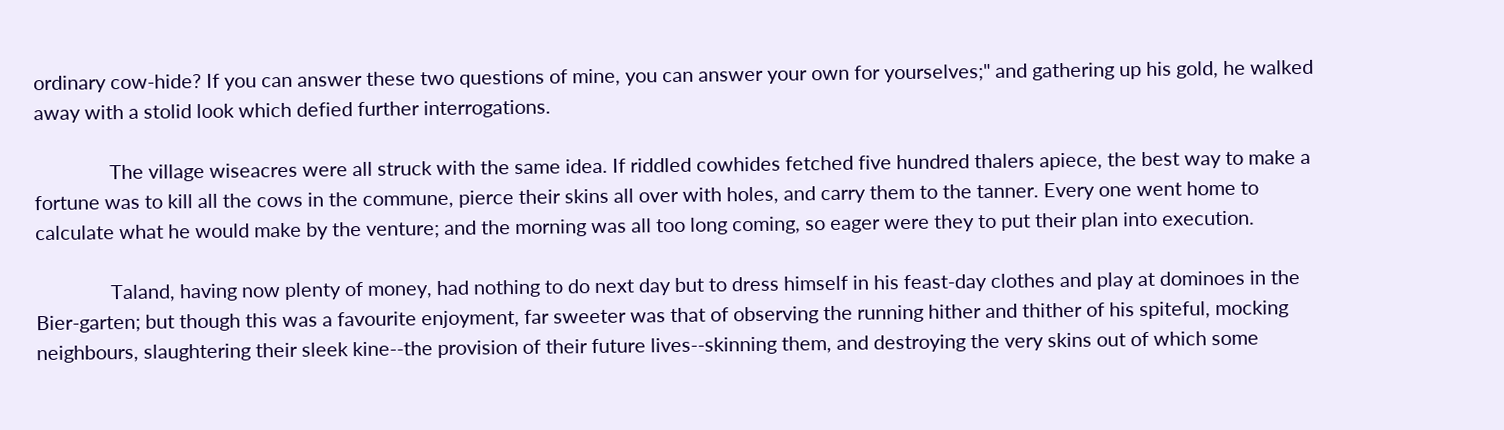ordinary cow-hide? If you can answer these two questions of mine, you can answer your own for yourselves;" and gathering up his gold, he walked away with a stolid look which defied further interrogations.

               The village wiseacres were all struck with the same idea. If riddled cowhides fetched five hundred thalers apiece, the best way to make a fortune was to kill all the cows in the commune, pierce their skins all over with holes, and carry them to the tanner. Every one went home to calculate what he would make by the venture; and the morning was all too long coming, so eager were they to put their plan into execution.

               Taland, having now plenty of money, had nothing to do next day but to dress himself in his feast-day clothes and play at dominoes in the Bier-garten; but though this was a favourite enjoyment, far sweeter was that of observing the running hither and thither of his spiteful, mocking neighbours, slaughtering their sleek kine--the provision of their future lives--skinning them, and destroying the very skins out of which some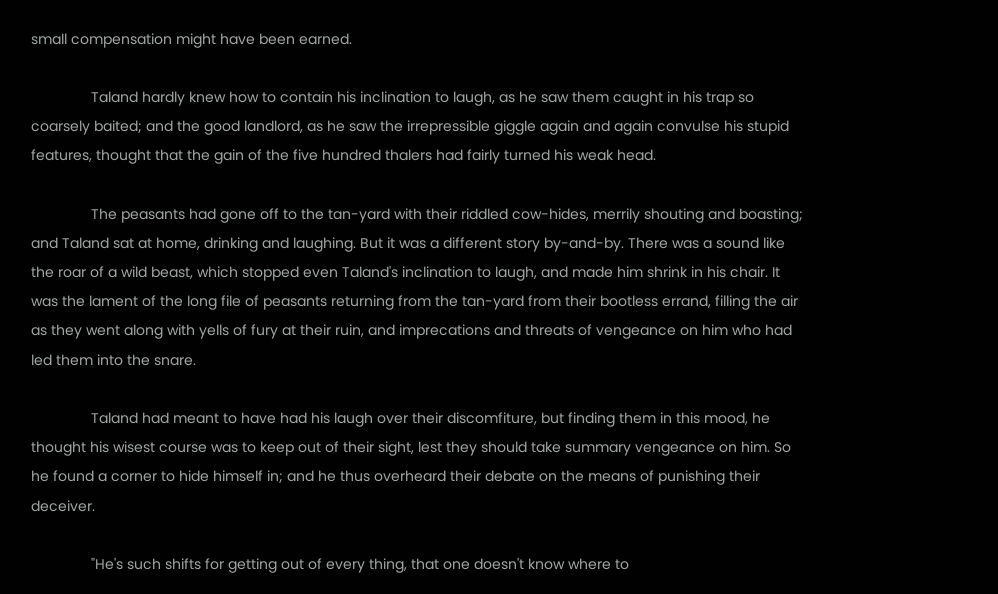small compensation might have been earned.

               Taland hardly knew how to contain his inclination to laugh, as he saw them caught in his trap so coarsely baited; and the good landlord, as he saw the irrepressible giggle again and again convulse his stupid features, thought that the gain of the five hundred thalers had fairly turned his weak head.

               The peasants had gone off to the tan-yard with their riddled cow-hides, merrily shouting and boasting; and Taland sat at home, drinking and laughing. But it was a different story by-and-by. There was a sound like the roar of a wild beast, which stopped even Taland's inclination to laugh, and made him shrink in his chair. It was the lament of the long file of peasants returning from the tan-yard from their bootless errand, filling the air as they went along with yells of fury at their ruin, and imprecations and threats of vengeance on him who had led them into the snare.

               Taland had meant to have had his laugh over their discomfiture, but finding them in this mood, he thought his wisest course was to keep out of their sight, lest they should take summary vengeance on him. So he found a corner to hide himself in; and he thus overheard their debate on the means of punishing their deceiver.

               "He's such shifts for getting out of every thing, that one doesn't know where to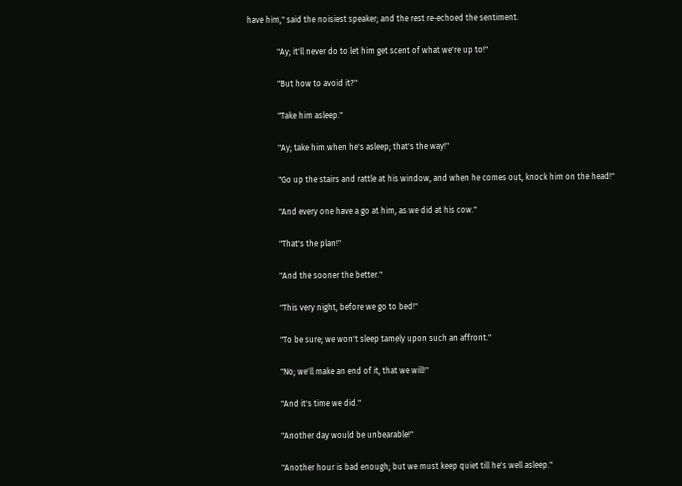have him," said the noisiest speaker; and the rest re-echoed the sentiment.

               "Ay; it'll never do to let him get scent of what we're up to!"

               "But how to avoid it?"

               "Take him asleep."

               "Ay; take him when he's asleep; that's the way!"

               "Go up the stairs and rattle at his window, and when he comes out, knock him on the head!"

               "And every one have a go at him, as we did at his cow."

               "That's the plan!"

               "And the sooner the better."

               "This very night, before we go to bed!"

               "To be sure; we won't sleep tamely upon such an affront."

               "No; we'll make an end of it, that we will!"

               "And it's time we did."

               "Another day would be unbearable!"

               "Another hour is bad enough; but we must keep quiet till he's well asleep."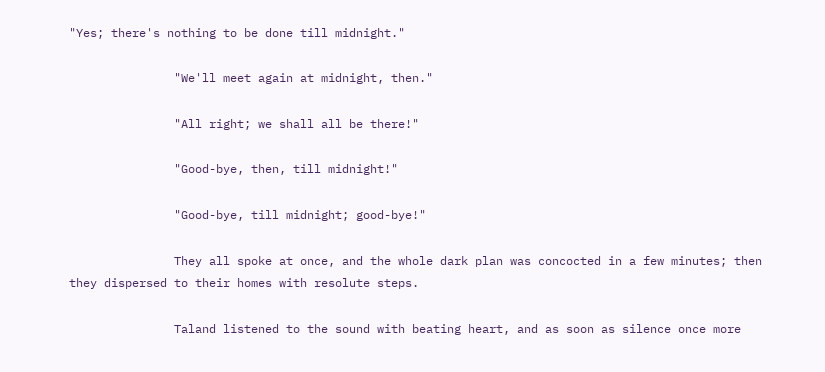"Yes; there's nothing to be done till midnight."

               "We'll meet again at midnight, then."

               "All right; we shall all be there!"

               "Good-bye, then, till midnight!"

               "Good-bye, till midnight; good-bye!"

               They all spoke at once, and the whole dark plan was concocted in a few minutes; then they dispersed to their homes with resolute steps.

               Taland listened to the sound with beating heart, and as soon as silence once more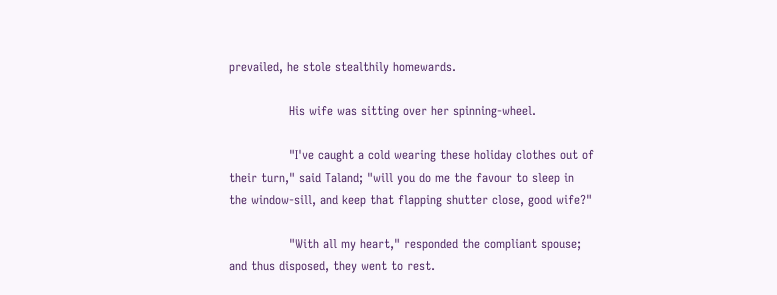prevailed, he stole stealthily homewards.

               His wife was sitting over her spinning-wheel.

               "I've caught a cold wearing these holiday clothes out of their turn," said Taland; "will you do me the favour to sleep in the window-sill, and keep that flapping shutter close, good wife?"

               "With all my heart," responded the compliant spouse; and thus disposed, they went to rest.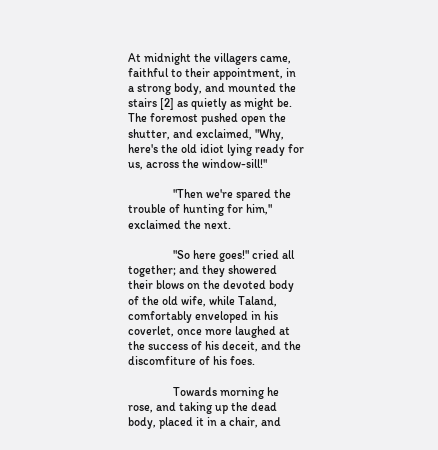At midnight the villagers came, faithful to their appointment, in a strong body, and mounted the stairs [2] as quietly as might be. The foremost pushed open the shutter, and exclaimed, "Why, here's the old idiot lying ready for us, across the window-sill!"

               "Then we're spared the trouble of hunting for him," exclaimed the next.

               "So here goes!" cried all together; and they showered their blows on the devoted body of the old wife, while Taland, comfortably enveloped in his coverlet, once more laughed at the success of his deceit, and the discomfiture of his foes.

               Towards morning he rose, and taking up the dead body, placed it in a chair, and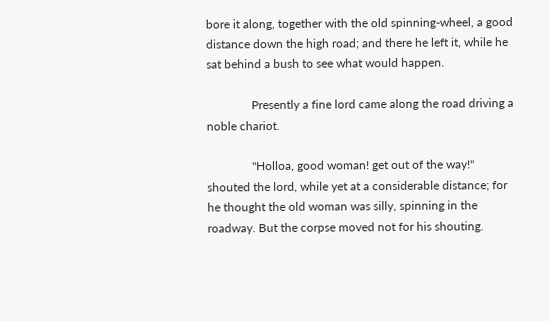bore it along, together with the old spinning-wheel, a good distance down the high road; and there he left it, while he sat behind a bush to see what would happen.

               Presently a fine lord came along the road driving a noble chariot.

               "Holloa, good woman! get out of the way!" shouted the lord, while yet at a considerable distance; for he thought the old woman was silly, spinning in the roadway. But the corpse moved not for his shouting.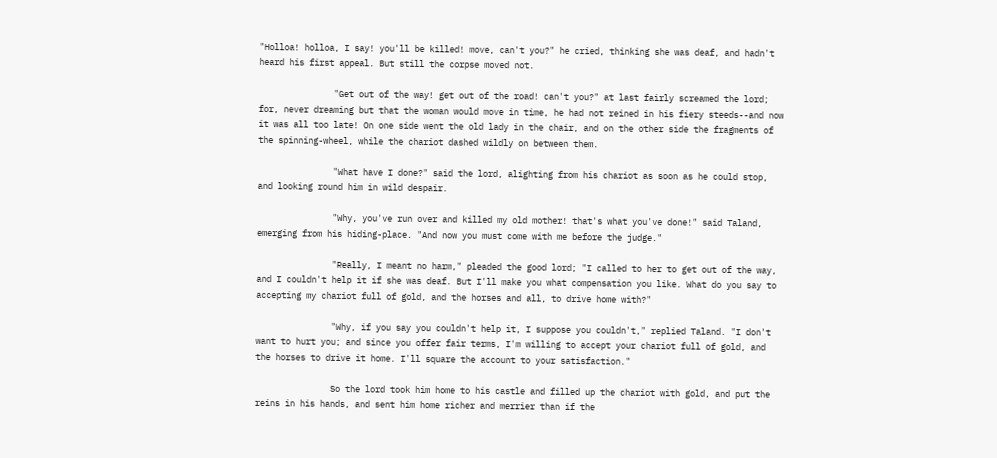"Holloa! holloa, I say! you'll be killed! move, can't you?" he cried, thinking she was deaf, and hadn't heard his first appeal. But still the corpse moved not.

               "Get out of the way! get out of the road! can't you?" at last fairly screamed the lord; for, never dreaming but that the woman would move in time, he had not reined in his fiery steeds--and now it was all too late! On one side went the old lady in the chair, and on the other side the fragments of the spinning-wheel, while the chariot dashed wildly on between them.

               "What have I done?" said the lord, alighting from his chariot as soon as he could stop, and looking round him in wild despair.

               "Why, you've run over and killed my old mother! that's what you've done!" said Taland, emerging from his hiding-place. "And now you must come with me before the judge."

               "Really, I meant no harm," pleaded the good lord; "I called to her to get out of the way, and I couldn't help it if she was deaf. But I'll make you what compensation you like. What do you say to accepting my chariot full of gold, and the horses and all, to drive home with?"

               "Why, if you say you couldn't help it, I suppose you couldn't," replied Taland. "I don't want to hurt you; and since you offer fair terms, I'm willing to accept your chariot full of gold, and the horses to drive it home. I'll square the account to your satisfaction."

               So the lord took him home to his castle and filled up the chariot with gold, and put the reins in his hands, and sent him home richer and merrier than if the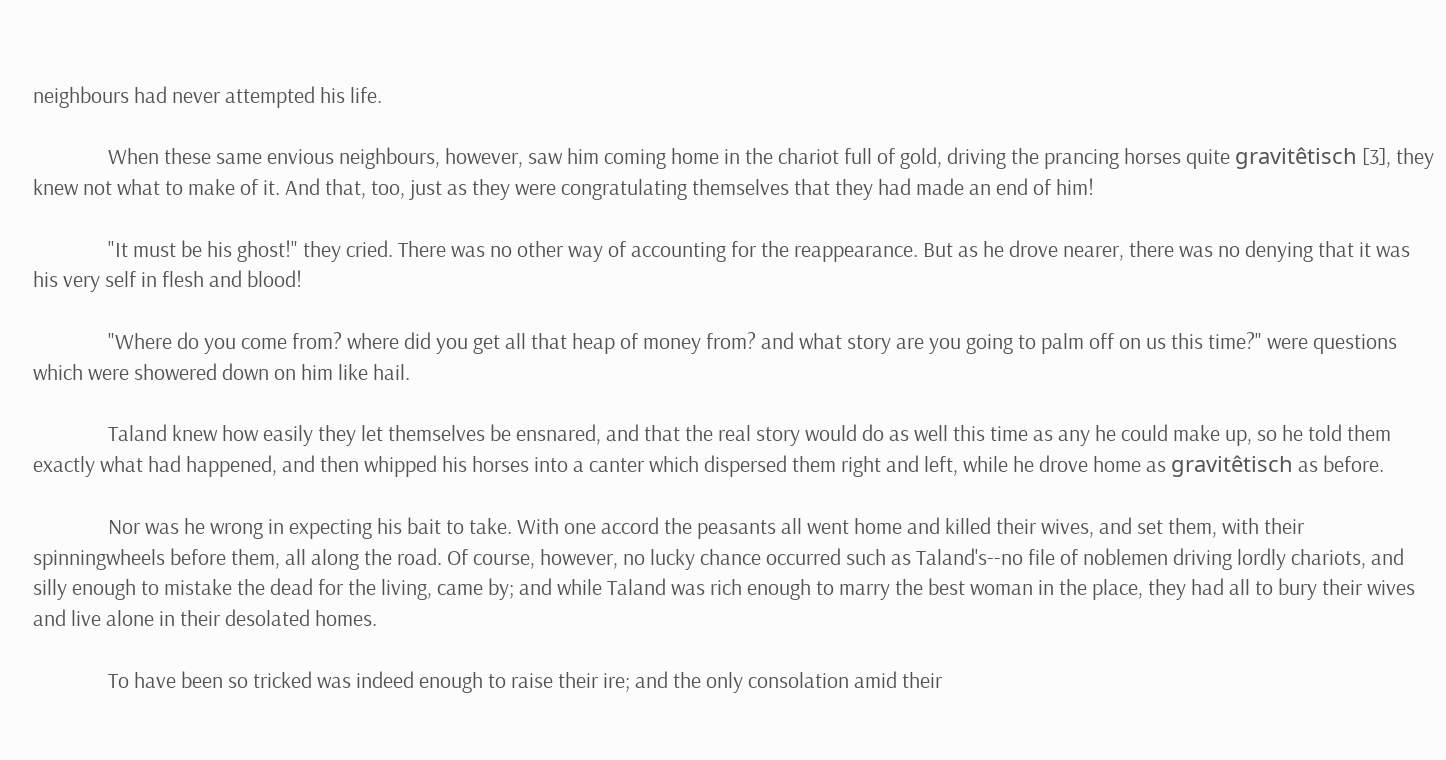neighbours had never attempted his life.

               When these same envious neighbours, however, saw him coming home in the chariot full of gold, driving the prancing horses quite gravitêtisch [3], they knew not what to make of it. And that, too, just as they were congratulating themselves that they had made an end of him!

               "It must be his ghost!" they cried. There was no other way of accounting for the reappearance. But as he drove nearer, there was no denying that it was his very self in flesh and blood!

               "Where do you come from? where did you get all that heap of money from? and what story are you going to palm off on us this time?" were questions which were showered down on him like hail.

               Taland knew how easily they let themselves be ensnared, and that the real story would do as well this time as any he could make up, so he told them exactly what had happened, and then whipped his horses into a canter which dispersed them right and left, while he drove home as gravitêtisch as before.

               Nor was he wrong in expecting his bait to take. With one accord the peasants all went home and killed their wives, and set them, with their spinningwheels before them, all along the road. Of course, however, no lucky chance occurred such as Taland's--no file of noblemen driving lordly chariots, and silly enough to mistake the dead for the living, came by; and while Taland was rich enough to marry the best woman in the place, they had all to bury their wives and live alone in their desolated homes.

               To have been so tricked was indeed enough to raise their ire; and the only consolation amid their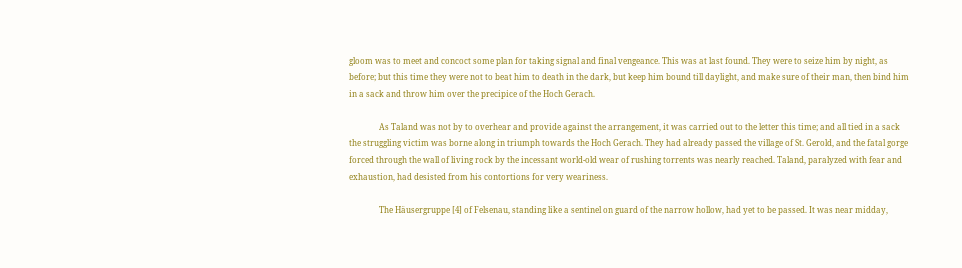gloom was to meet and concoct some plan for taking signal and final vengeance. This was at last found. They were to seize him by night, as before; but this time they were not to beat him to death in the dark, but keep him bound till daylight, and make sure of their man, then bind him in a sack and throw him over the precipice of the Hoch Gerach.

               As Taland was not by to overhear and provide against the arrangement, it was carried out to the letter this time; and all tied in a sack the struggling victim was borne along in triumph towards the Hoch Gerach. They had already passed the village of St. Gerold, and the fatal gorge forced through the wall of living rock by the incessant world-old wear of rushing torrents was nearly reached. Taland, paralyzed with fear and exhaustion, had desisted from his contortions for very weariness.

               The Häusergruppe [4] of Felsenau, standing like a sentinel on guard of the narrow hollow, had yet to be passed. It was near midday,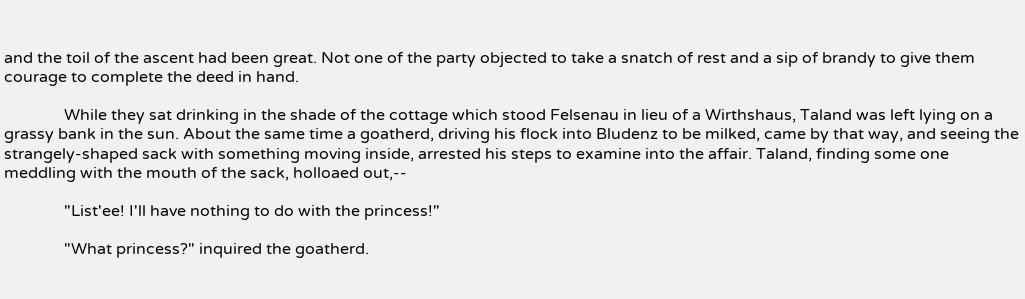and the toil of the ascent had been great. Not one of the party objected to take a snatch of rest and a sip of brandy to give them courage to complete the deed in hand.

               While they sat drinking in the shade of the cottage which stood Felsenau in lieu of a Wirthshaus, Taland was left lying on a grassy bank in the sun. About the same time a goatherd, driving his flock into Bludenz to be milked, came by that way, and seeing the strangely-shaped sack with something moving inside, arrested his steps to examine into the affair. Taland, finding some one meddling with the mouth of the sack, holloaed out,--

               "List'ee! I'll have nothing to do with the princess!"

               "What princess?" inquired the goatherd.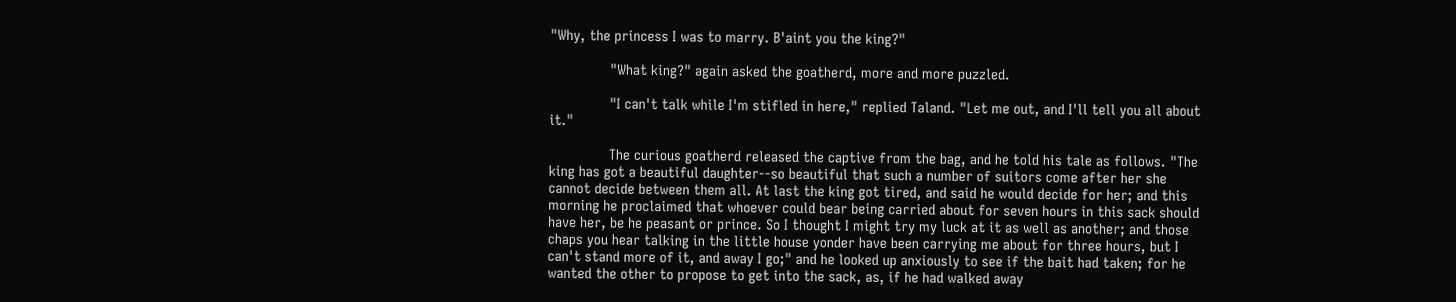"Why, the princess I was to marry. B'aint you the king?"

               "What king?" again asked the goatherd, more and more puzzled.

               "I can't talk while I'm stifled in here," replied Taland. "Let me out, and I'll tell you all about it."

               The curious goatherd released the captive from the bag, and he told his tale as follows. "The king has got a beautiful daughter--so beautiful that such a number of suitors come after her she cannot decide between them all. At last the king got tired, and said he would decide for her; and this morning he proclaimed that whoever could bear being carried about for seven hours in this sack should have her, be he peasant or prince. So I thought I might try my luck at it as well as another; and those chaps you hear talking in the little house yonder have been carrying me about for three hours, but I can't stand more of it, and away I go;" and he looked up anxiously to see if the bait had taken; for he wanted the other to propose to get into the sack, as, if he had walked away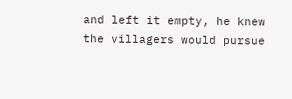and left it empty, he knew the villagers would pursue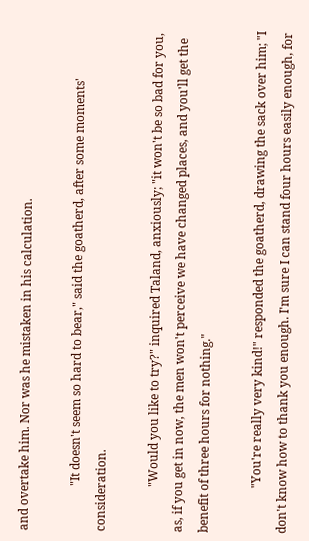and overtake him. Nor was he mistaken in his calculation.

               "It doesn't seem so hard to bear," said the goatherd, after some moments' consideration.

               "Would you like to try?" inquired Taland, anxiously; "it won't be so bad for you, as, if you get in now, the men won't perceive we have changed places, and you'll get the benefit of three hours for nothing."

               "You're really very kind!" responded the goatherd, drawing the sack over him; "I don't know how to thank you enough. I'm sure I can stand four hours easily enough, for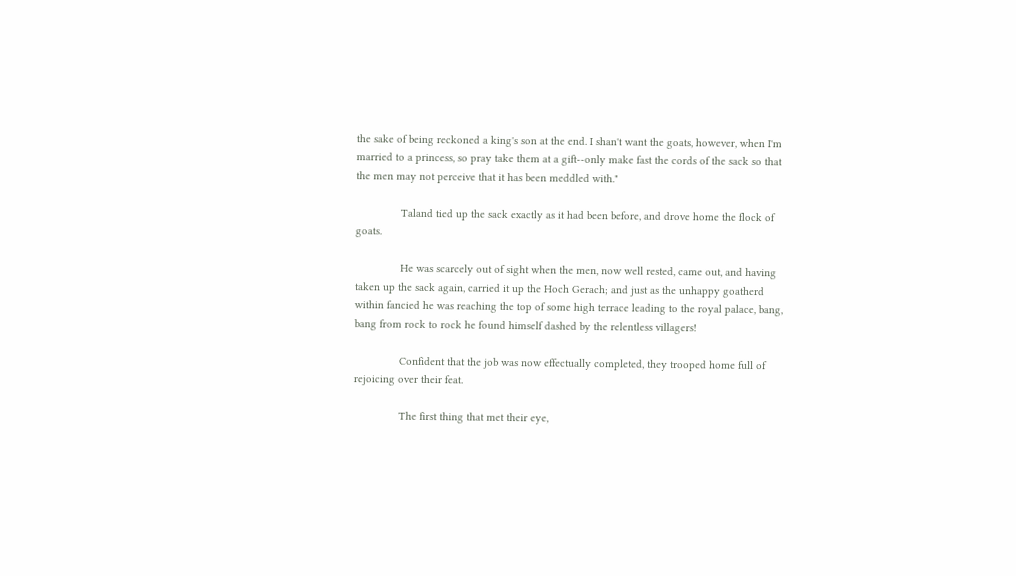the sake of being reckoned a king's son at the end. I shan't want the goats, however, when I'm married to a princess, so pray take them at a gift--only make fast the cords of the sack so that the men may not perceive that it has been meddled with."

               Taland tied up the sack exactly as it had been before, and drove home the flock of goats.

               He was scarcely out of sight when the men, now well rested, came out, and having taken up the sack again, carried it up the Hoch Gerach; and just as the unhappy goatherd within fancied he was reaching the top of some high terrace leading to the royal palace, bang, bang from rock to rock he found himself dashed by the relentless villagers!

               Confident that the job was now effectually completed, they trooped home full of rejoicing over their feat.

               The first thing that met their eye,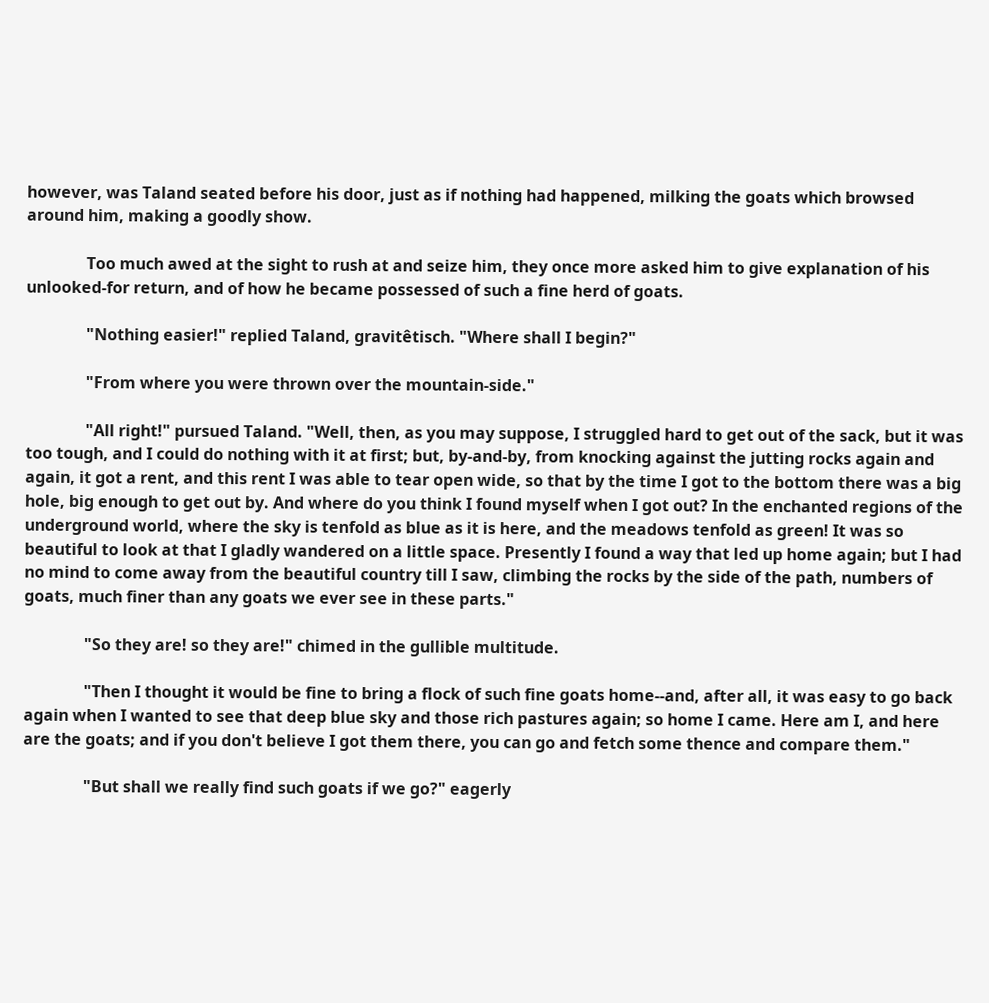however, was Taland seated before his door, just as if nothing had happened, milking the goats which browsed around him, making a goodly show.

               Too much awed at the sight to rush at and seize him, they once more asked him to give explanation of his unlooked-for return, and of how he became possessed of such a fine herd of goats.

               "Nothing easier!" replied Taland, gravitêtisch. "Where shall I begin?"

               "From where you were thrown over the mountain-side."

               "All right!" pursued Taland. "Well, then, as you may suppose, I struggled hard to get out of the sack, but it was too tough, and I could do nothing with it at first; but, by-and-by, from knocking against the jutting rocks again and again, it got a rent, and this rent I was able to tear open wide, so that by the time I got to the bottom there was a big hole, big enough to get out by. And where do you think I found myself when I got out? In the enchanted regions of the underground world, where the sky is tenfold as blue as it is here, and the meadows tenfold as green! It was so beautiful to look at that I gladly wandered on a little space. Presently I found a way that led up home again; but I had no mind to come away from the beautiful country till I saw, climbing the rocks by the side of the path, numbers of goats, much finer than any goats we ever see in these parts."

               "So they are! so they are!" chimed in the gullible multitude.

               "Then I thought it would be fine to bring a flock of such fine goats home--and, after all, it was easy to go back again when I wanted to see that deep blue sky and those rich pastures again; so home I came. Here am I, and here are the goats; and if you don't believe I got them there, you can go and fetch some thence and compare them."

               "But shall we really find such goats if we go?" eagerly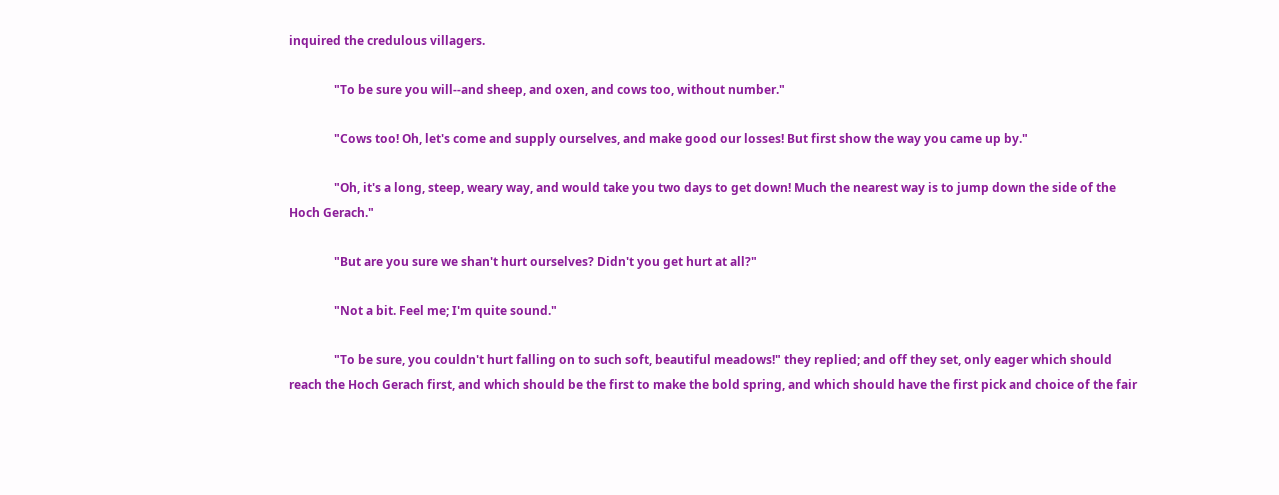inquired the credulous villagers.

               "To be sure you will--and sheep, and oxen, and cows too, without number."

               "Cows too! Oh, let's come and supply ourselves, and make good our losses! But first show the way you came up by."

               "Oh, it's a long, steep, weary way, and would take you two days to get down! Much the nearest way is to jump down the side of the Hoch Gerach."

               "But are you sure we shan't hurt ourselves? Didn't you get hurt at all?"

               "Not a bit. Feel me; I'm quite sound."

               "To be sure, you couldn't hurt falling on to such soft, beautiful meadows!" they replied; and off they set, only eager which should reach the Hoch Gerach first, and which should be the first to make the bold spring, and which should have the first pick and choice of the fair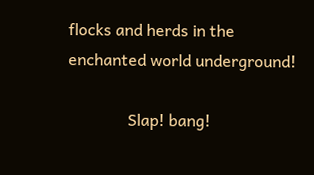flocks and herds in the enchanted world underground!

               Slap! bang!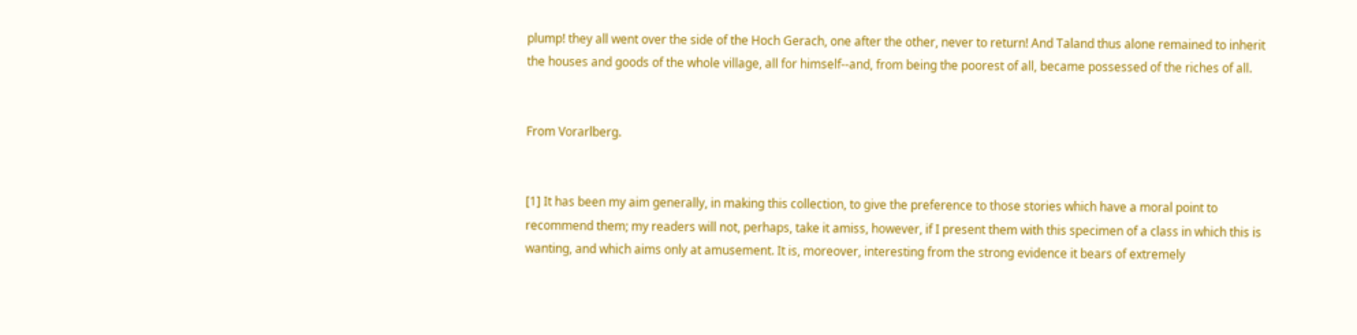plump! they all went over the side of the Hoch Gerach, one after the other, never to return! And Taland thus alone remained to inherit the houses and goods of the whole village, all for himself--and, from being the poorest of all, became possessed of the riches of all.


From Vorarlberg.


[1] It has been my aim generally, in making this collection, to give the preference to those stories which have a moral point to recommend them; my readers will not, perhaps, take it amiss, however, if I present them with this specimen of a class in which this is wanting, and which aims only at amusement. It is, moreover, interesting from the strong evidence it bears of extremely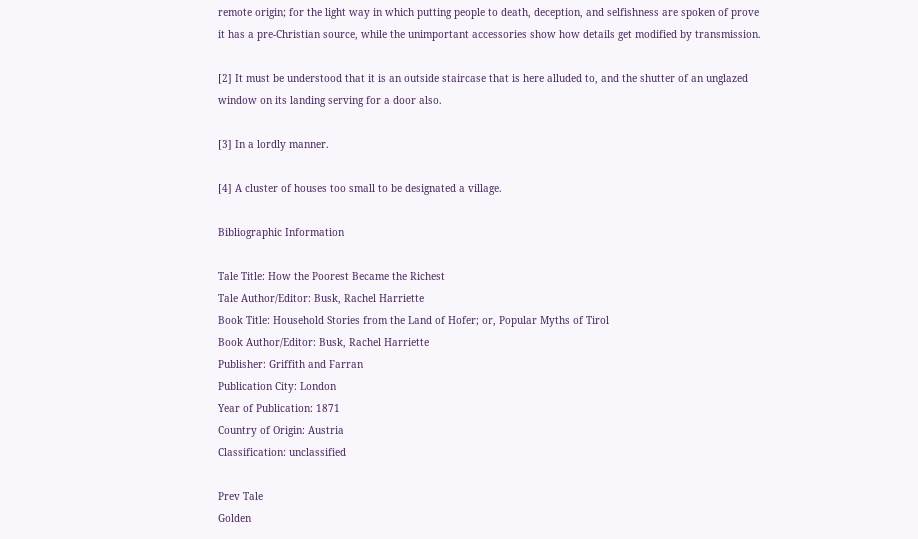remote origin; for the light way in which putting people to death, deception, and selfishness are spoken of prove it has a pre-Christian source, while the unimportant accessories show how details get modified by transmission.

[2] It must be understood that it is an outside staircase that is here alluded to, and the shutter of an unglazed window on its landing serving for a door also.

[3] In a lordly manner.

[4] A cluster of houses too small to be designated a village.

Bibliographic Information

Tale Title: How the Poorest Became the Richest
Tale Author/Editor: Busk, Rachel Harriette
Book Title: Household Stories from the Land of Hofer; or, Popular Myths of Tirol
Book Author/Editor: Busk, Rachel Harriette
Publisher: Griffith and Farran
Publication City: London
Year of Publication: 1871
Country of Origin: Austria
Classification: unclassified

Prev Tale
Golden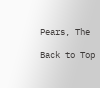Pears, The

Back to Top